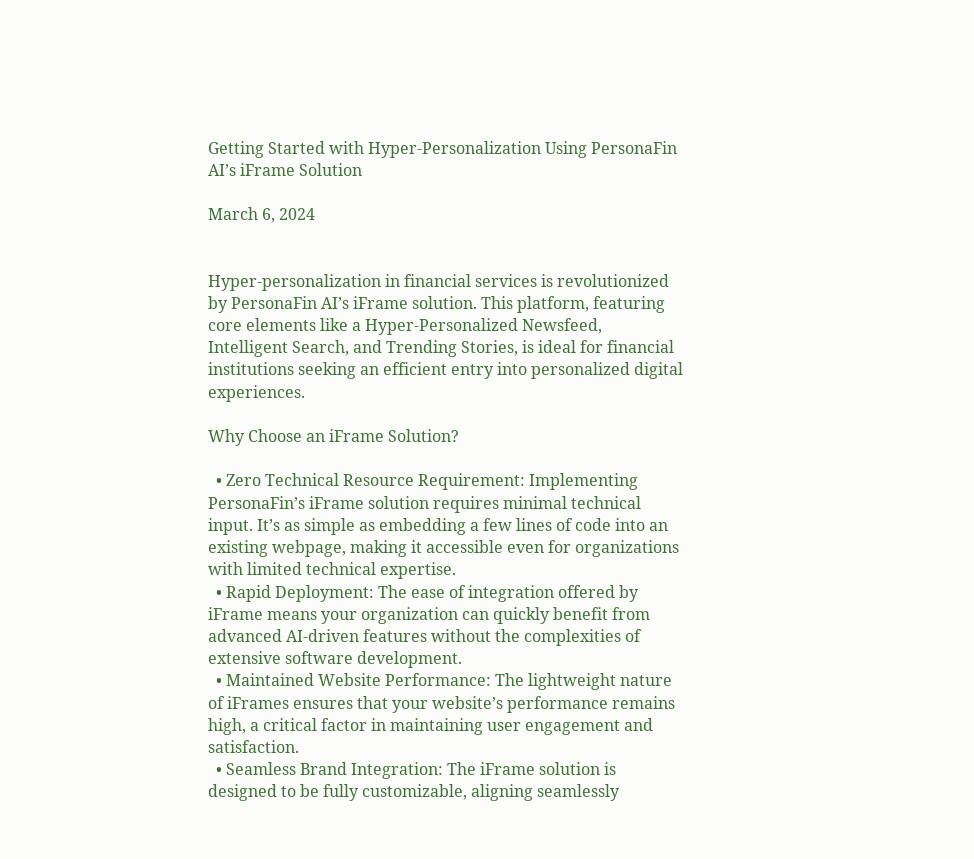Getting Started with Hyper-Personalization Using PersonaFin AI’s iFrame Solution

March 6, 2024


Hyper-personalization in financial services is revolutionized by PersonaFin AI’s iFrame solution. This platform, featuring core elements like a Hyper-Personalized Newsfeed, Intelligent Search, and Trending Stories, is ideal for financial institutions seeking an efficient entry into personalized digital experiences.

Why Choose an iFrame Solution?

  • Zero Technical Resource Requirement: Implementing PersonaFin’s iFrame solution requires minimal technical input. It’s as simple as embedding a few lines of code into an existing webpage, making it accessible even for organizations with limited technical expertise.
  • Rapid Deployment: The ease of integration offered by iFrame means your organization can quickly benefit from advanced AI-driven features without the complexities of extensive software development.
  • Maintained Website Performance: The lightweight nature of iFrames ensures that your website’s performance remains high, a critical factor in maintaining user engagement and satisfaction.
  • Seamless Brand Integration: The iFrame solution is designed to be fully customizable, aligning seamlessly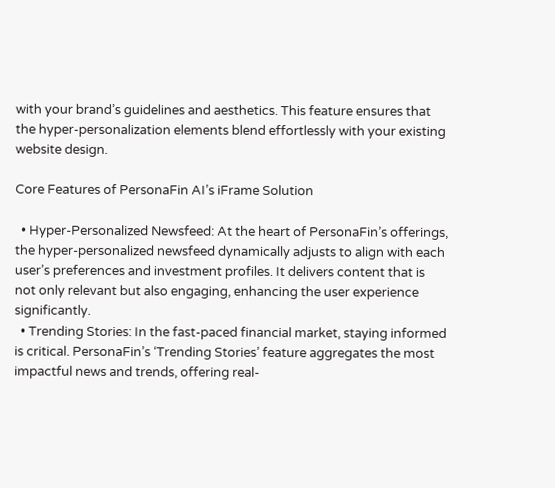with your brand’s guidelines and aesthetics. This feature ensures that the hyper-personalization elements blend effortlessly with your existing website design.

Core Features of PersonaFin AI’s iFrame Solution

  • Hyper-Personalized Newsfeed: At the heart of PersonaFin’s offerings, the hyper-personalized newsfeed dynamically adjusts to align with each user’s preferences and investment profiles. It delivers content that is not only relevant but also engaging, enhancing the user experience significantly.
  • Trending Stories: In the fast-paced financial market, staying informed is critical. PersonaFin’s ‘Trending Stories’ feature aggregates the most impactful news and trends, offering real-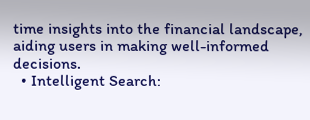time insights into the financial landscape, aiding users in making well-informed decisions.
  • Intelligent Search: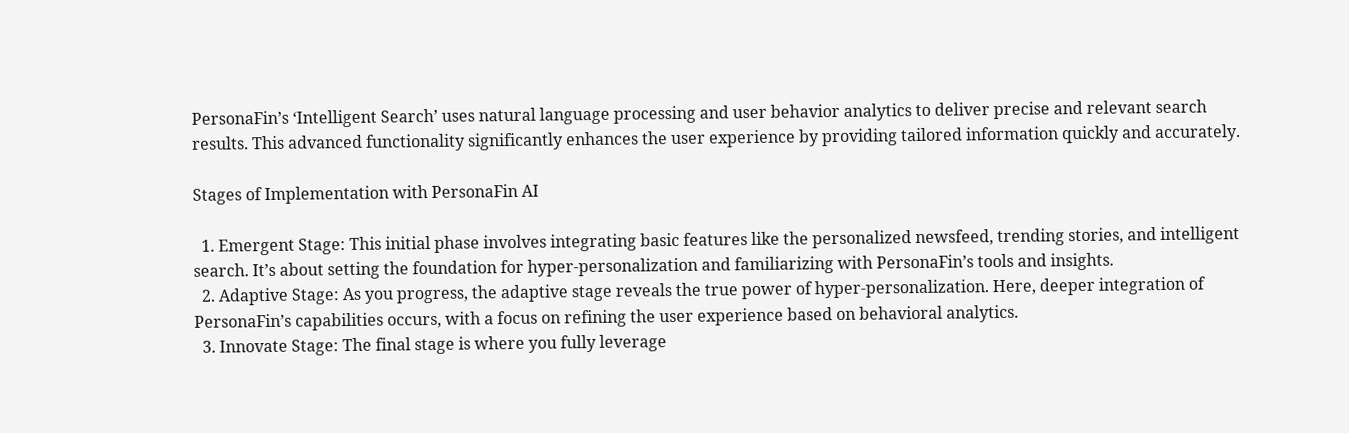PersonaFin’s ‘Intelligent Search’ uses natural language processing and user behavior analytics to deliver precise and relevant search results. This advanced functionality significantly enhances the user experience by providing tailored information quickly and accurately.

Stages of Implementation with PersonaFin AI

  1. Emergent Stage: This initial phase involves integrating basic features like the personalized newsfeed, trending stories, and intelligent search. It’s about setting the foundation for hyper-personalization and familiarizing with PersonaFin’s tools and insights.
  2. Adaptive Stage: As you progress, the adaptive stage reveals the true power of hyper-personalization. Here, deeper integration of PersonaFin’s capabilities occurs, with a focus on refining the user experience based on behavioral analytics.
  3. Innovate Stage: The final stage is where you fully leverage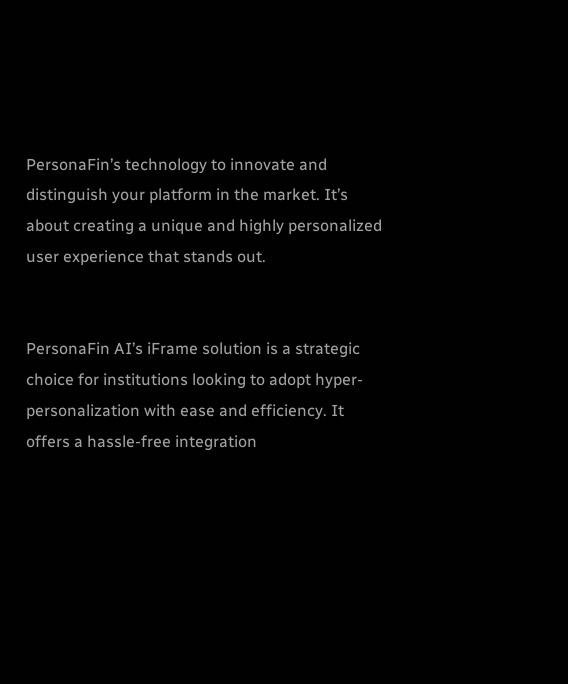PersonaFin’s technology to innovate and distinguish your platform in the market. It’s about creating a unique and highly personalized user experience that stands out.


PersonaFin AI’s iFrame solution is a strategic choice for institutions looking to adopt hyper-personalization with ease and efficiency. It offers a hassle-free integration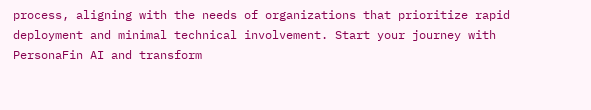process, aligning with the needs of organizations that prioritize rapid deployment and minimal technical involvement. Start your journey with PersonaFin AI and transform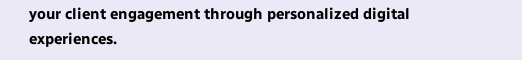your client engagement through personalized digital experiences.